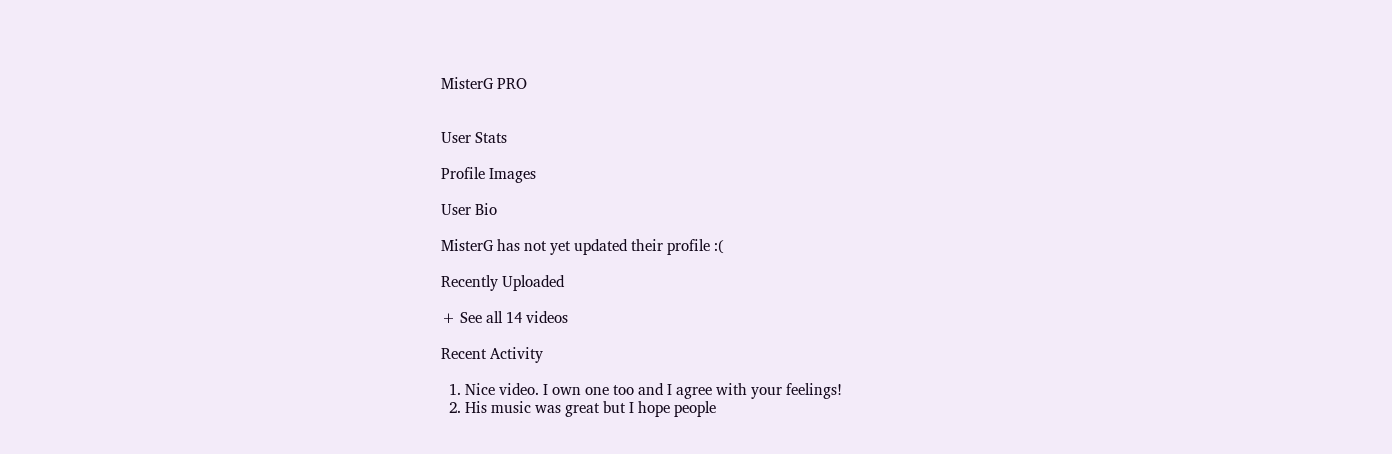MisterG PRO


User Stats

Profile Images

User Bio

MisterG has not yet updated their profile :(

Recently Uploaded

+ See all 14 videos

Recent Activity

  1. Nice video. I own one too and I agree with your feelings!
  2. His music was great but I hope people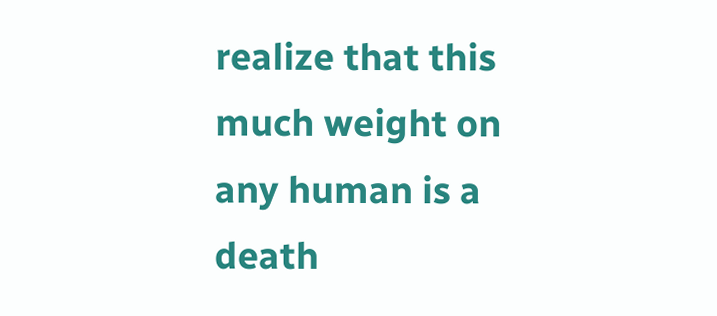realize that this much weight on any human is a death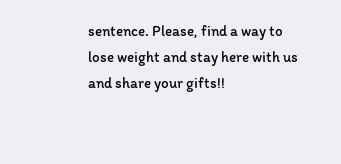sentence. Please, find a way to lose weight and stay here with us and share your gifts!!